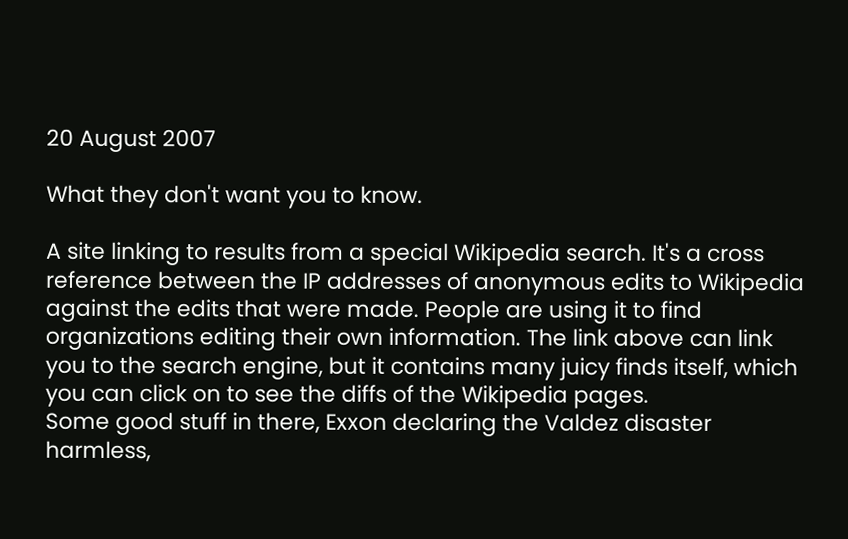20 August 2007

What they don't want you to know.

A site linking to results from a special Wikipedia search. It's a cross reference between the IP addresses of anonymous edits to Wikipedia against the edits that were made. People are using it to find organizations editing their own information. The link above can link you to the search engine, but it contains many juicy finds itself, which you can click on to see the diffs of the Wikipedia pages.
Some good stuff in there, Exxon declaring the Valdez disaster harmless,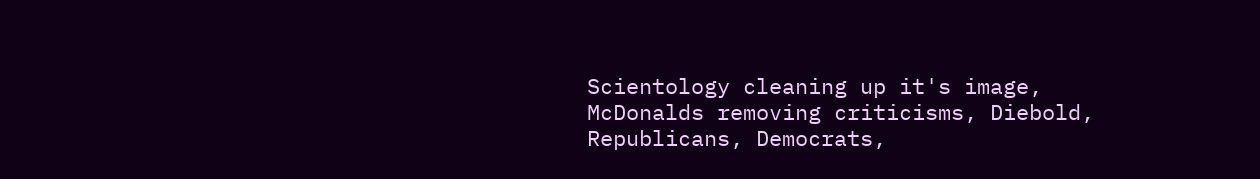Scientology cleaning up it's image, McDonalds removing criticisms, Diebold, Republicans, Democrats,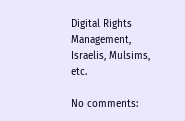Digital Rights Management, Israelis, Mulsims, etc.

No comments: